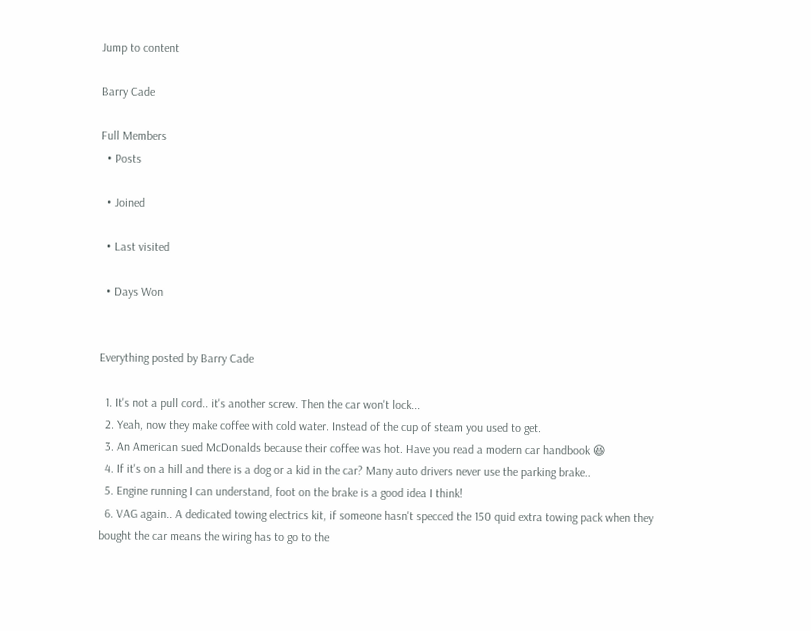Jump to content

Barry Cade

Full Members
  • Posts

  • Joined

  • Last visited

  • Days Won


Everything posted by Barry Cade

  1. It's not a pull cord.. it's another screw. Then the car won't lock...
  2. Yeah, now they make coffee with cold water. Instead of the cup of steam you used to get.
  3. An American sued McDonalds because their coffee was hot. Have you read a modern car handbook 😆
  4. If it's on a hill and there is a dog or a kid in the car? Many auto drivers never use the parking brake..
  5. Engine running I can understand, foot on the brake is a good idea I think!
  6. VAG again.. A dedicated towing electrics kit, if someone hasn't specced the 150 quid extra towing pack when they bought the car means the wiring has to go to the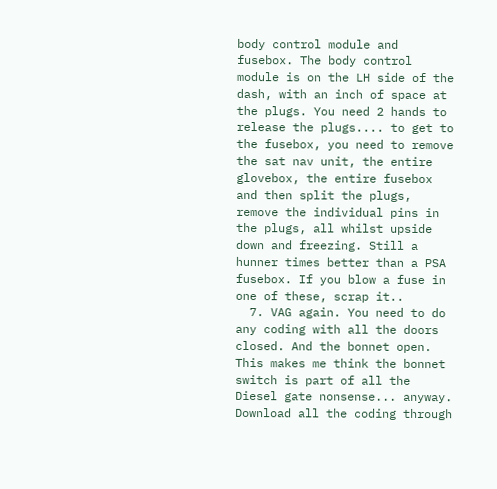body control module and fusebox. The body control module is on the LH side of the dash, with an inch of space at the plugs. You need 2 hands to release the plugs.... to get to the fusebox, you need to remove the sat nav unit, the entire glovebox, the entire fusebox and then split the plugs, remove the individual pins in the plugs, all whilst upside down and freezing. Still a hunner times better than a PSA fusebox. If you blow a fuse in one of these, scrap it..
  7. VAG again. You need to do any coding with all the doors closed. And the bonnet open. This makes me think the bonnet switch is part of all the Diesel gate nonsense... anyway. Download all the coding through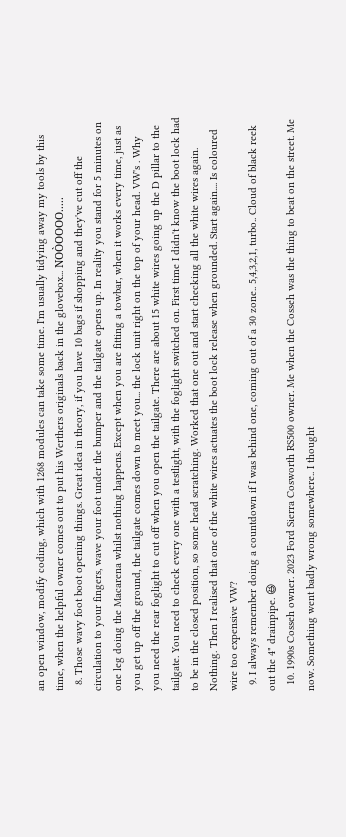an open window, modify coding, which with 1268 modules can take some time. I'm usually tidying away my tools by this time, when the helpful owner comes out to put his Werthers originals back in the glovebox... NOÒOOOO.....
  8. Those wavy foot boot opening things. Great idea in theory, if you have 10 bags if shopping and they've cut off the circulation to your fingers, wave your foot under the bumper and the tailgate opens up. In reality you stand for 5 minutes on one leg doing the Macarena whilst nothing happens. Except when you are fitting a towbar, when it works every time, just as you get up off the ground, the tailgate comes down to meet you... the lock unit right on the top of your head. VW's . Why you need the rear foglight to cut off when you open the tailgate. There are about 15 white wires going up the D pillar to the tailgate. You need to check every one with a testlight, with the foglight switched on. First time I didn't know the boot lock had to be in the closed position, so some head scratching. Worked that one out and start checking all the white wires again. Nothing. Then I realised that one of the white wires actuates the boot lock release when grounded. Start again.... Is coloured wire too expensive VW?
  9. I always remember doing a countdown if I was behind one, coming out of a 30 zone.. 5,4,3,2,1, turbo.. Cloud of black reek out the 4" drainpipe. 😆
  10. 1990s Cosseh owner. 2023 Ford Sierra Cosworth RS500 owner. Me when the Cosseh was the thing to beat on the street. Me now. Something went badly wrong somewhere.. I thought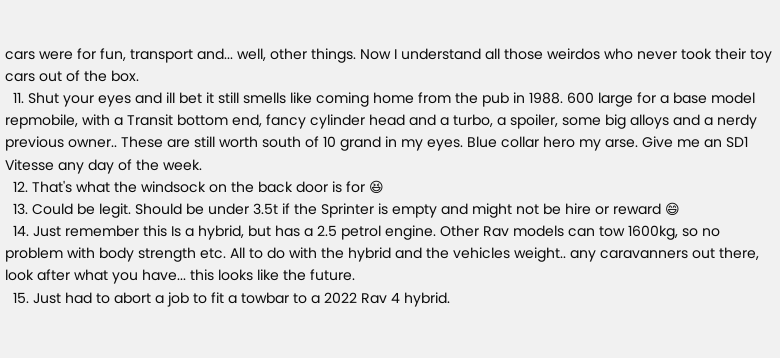cars were for fun, transport and... well, other things. Now I understand all those weirdos who never took their toy cars out of the box.
  11. Shut your eyes and ill bet it still smells like coming home from the pub in 1988. 600 large for a base model repmobile, with a Transit bottom end, fancy cylinder head and a turbo, a spoiler, some big alloys and a nerdy previous owner.. These are still worth south of 10 grand in my eyes. Blue collar hero my arse. Give me an SD1 Vitesse any day of the week.
  12. That's what the windsock on the back door is for 😆
  13. Could be legit. Should be under 3.5t if the Sprinter is empty and might not be hire or reward 😄
  14. Just remember this Is a hybrid, but has a 2.5 petrol engine. Other Rav models can tow 1600kg, so no problem with body strength etc. All to do with the hybrid and the vehicles weight.. any caravanners out there, look after what you have... this looks like the future.
  15. Just had to abort a job to fit a towbar to a 2022 Rav 4 hybrid.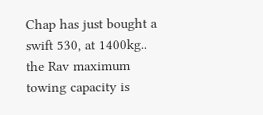Chap has just bought a swift 530, at 1400kg.. the Rav maximum towing capacity is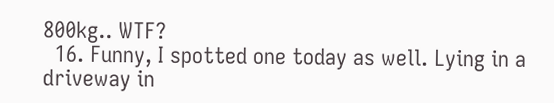800kg.. WTF?
  16. Funny, I spotted one today as well. Lying in a driveway in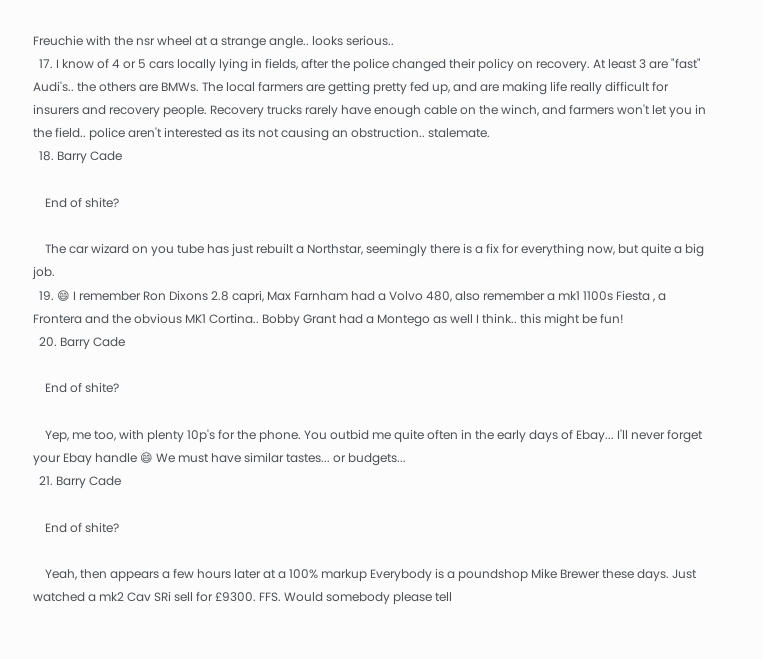Freuchie with the nsr wheel at a strange angle.. looks serious..
  17. I know of 4 or 5 cars locally lying in fields, after the police changed their policy on recovery. At least 3 are "fast" Audi's.. the others are BMWs. The local farmers are getting pretty fed up, and are making life really difficult for insurers and recovery people. Recovery trucks rarely have enough cable on the winch, and farmers won't let you in the field.. police aren't interested as its not causing an obstruction.. stalemate.
  18. Barry Cade

    End of shite?

    The car wizard on you tube has just rebuilt a Northstar, seemingly there is a fix for everything now, but quite a big job.
  19. 😄 I remember Ron Dixons 2.8 capri, Max Farnham had a Volvo 480, also remember a mk1 1100s Fiesta , a Frontera and the obvious MK1 Cortina.. Bobby Grant had a Montego as well I think.. this might be fun!
  20. Barry Cade

    End of shite?

    Yep, me too, with plenty 10p's for the phone. You outbid me quite often in the early days of Ebay... I'll never forget your Ebay handle 😄 We must have similar tastes... or budgets...
  21. Barry Cade

    End of shite?

    Yeah, then appears a few hours later at a 100% markup Everybody is a poundshop Mike Brewer these days. Just watched a mk2 Cav SRi sell for £9300. FFS. Would somebody please tell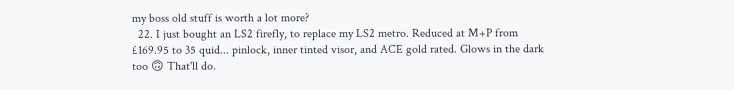my boss old stuff is worth a lot more?
  22. I just bought an LS2 firefly, to replace my LS2 metro. Reduced at M+P from £169.95 to 35 quid... pinlock, inner tinted visor, and ACE gold rated. Glows in the dark too 🙃 That'll do.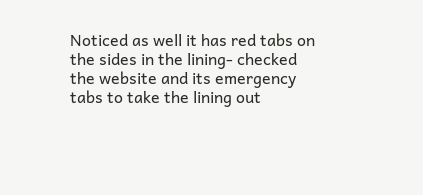Noticed as well it has red tabs on the sides in the lining- checked the website and its emergency tabs to take the lining out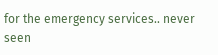for the emergency services.. never seen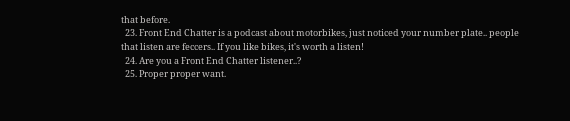that before.
  23. Front End Chatter is a podcast about motorbikes, just noticed your number plate.. people that listen are feccers.. If you like bikes, it's worth a listen!
  24. Are you a Front End Chatter listener..?
  25. Proper proper want.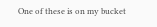One of these is on my bucket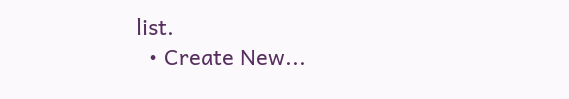list.
  • Create New...